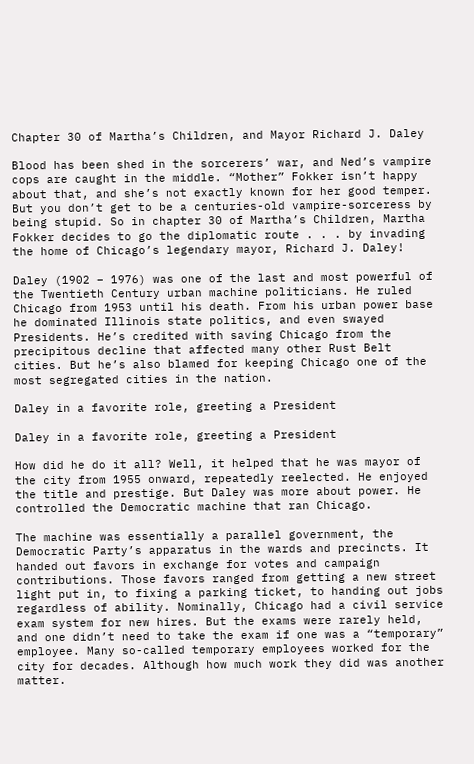Chapter 30 of Martha’s Children, and Mayor Richard J. Daley

Blood has been shed in the sorcerers’ war, and Ned’s vampire cops are caught in the middle. “Mother” Fokker isn’t happy about that, and she’s not exactly known for her good temper. But you don’t get to be a centuries-old vampire-sorceress by being stupid. So in chapter 30 of Martha’s Children, Martha Fokker decides to go the diplomatic route . . . by invading the home of Chicago’s legendary mayor, Richard J. Daley!

Daley (1902 – 1976) was one of the last and most powerful of the Twentieth Century urban machine politicians. He ruled Chicago from 1953 until his death. From his urban power base he dominated Illinois state politics, and even swayed Presidents. He’s credited with saving Chicago from the precipitous decline that affected many other Rust Belt cities. But he’s also blamed for keeping Chicago one of the most segregated cities in the nation.

Daley in a favorite role, greeting a President

Daley in a favorite role, greeting a President

How did he do it all? Well, it helped that he was mayor of the city from 1955 onward, repeatedly reelected. He enjoyed the title and prestige. But Daley was more about power. He controlled the Democratic machine that ran Chicago.

The machine was essentially a parallel government, the Democratic Party’s apparatus in the wards and precincts. It handed out favors in exchange for votes and campaign contributions. Those favors ranged from getting a new street light put in, to fixing a parking ticket, to handing out jobs regardless of ability. Nominally, Chicago had a civil service exam system for new hires. But the exams were rarely held, and one didn’t need to take the exam if one was a “temporary” employee. Many so-called temporary employees worked for the city for decades. Although how much work they did was another matter.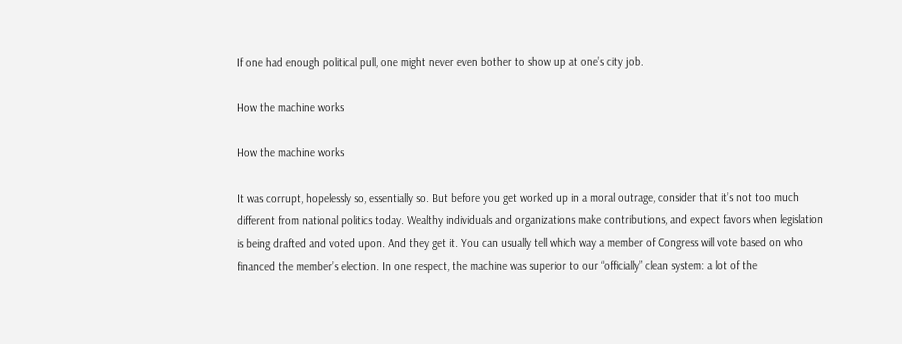If one had enough political pull, one might never even bother to show up at one’s city job.

How the machine works

How the machine works

It was corrupt, hopelessly so, essentially so. But before you get worked up in a moral outrage, consider that it’s not too much different from national politics today. Wealthy individuals and organizations make contributions, and expect favors when legislation is being drafted and voted upon. And they get it. You can usually tell which way a member of Congress will vote based on who financed the member’s election. In one respect, the machine was superior to our “officially” clean system: a lot of the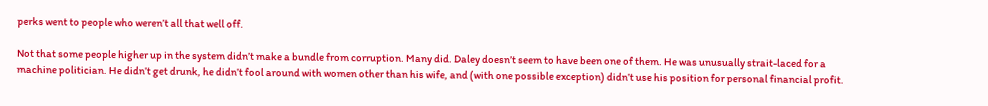perks went to people who weren’t all that well off.

Not that some people higher up in the system didn’t make a bundle from corruption. Many did. Daley doesn’t seem to have been one of them. He was unusually strait-laced for a machine politician. He didn’t get drunk, he didn’t fool around with women other than his wife, and (with one possible exception) didn’t use his position for personal financial profit.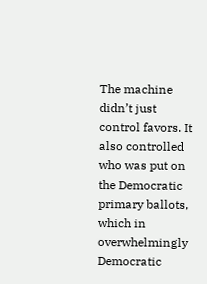The machine didn’t just control favors. It also controlled who was put on the Democratic primary ballots, which in overwhelmingly Democratic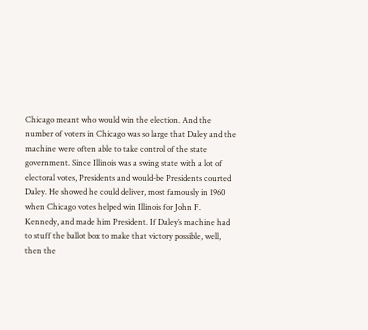Chicago meant who would win the election. And the number of voters in Chicago was so large that Daley and the machine were often able to take control of the state government. Since Illinois was a swing state with a lot of electoral votes, Presidents and would-be Presidents courted Daley. He showed he could deliver, most famously in 1960 when Chicago votes helped win Illinois for John F. Kennedy, and made him President. If Daley’s machine had to stuff the ballot box to make that victory possible, well, then the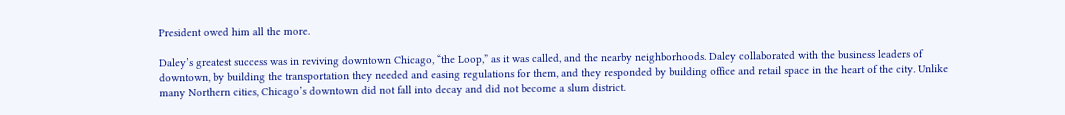President owed him all the more.

Daley’s greatest success was in reviving downtown Chicago, “the Loop,” as it was called, and the nearby neighborhoods. Daley collaborated with the business leaders of downtown, by building the transportation they needed and easing regulations for them, and they responded by building office and retail space in the heart of the city. Unlike many Northern cities, Chicago’s downtown did not fall into decay and did not become a slum district.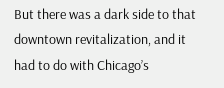But there was a dark side to that downtown revitalization, and it had to do with Chicago’s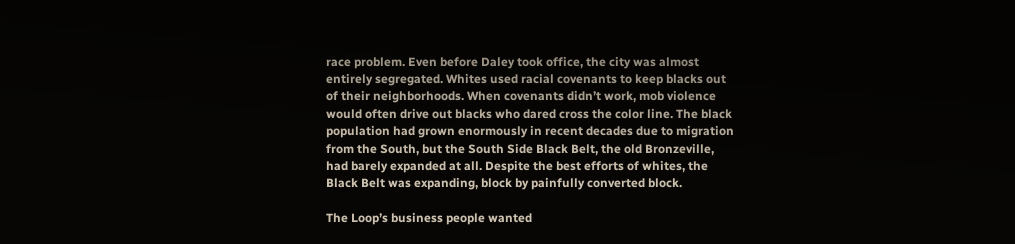race problem. Even before Daley took office, the city was almost entirely segregated. Whites used racial covenants to keep blacks out of their neighborhoods. When covenants didn’t work, mob violence would often drive out blacks who dared cross the color line. The black population had grown enormously in recent decades due to migration from the South, but the South Side Black Belt, the old Bronzeville, had barely expanded at all. Despite the best efforts of whites, the Black Belt was expanding, block by painfully converted block.

The Loop’s business people wanted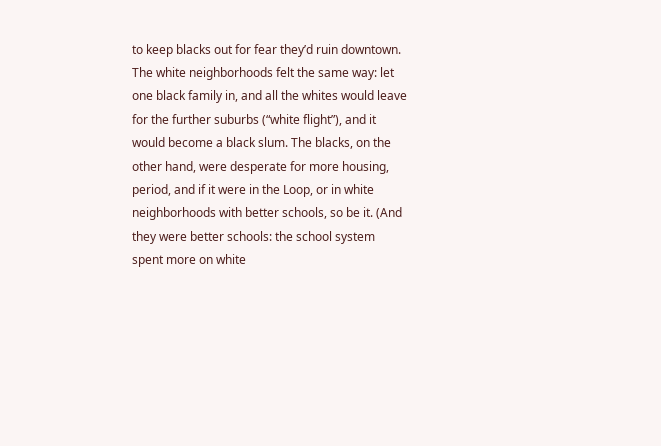to keep blacks out for fear they’d ruin downtown. The white neighborhoods felt the same way: let one black family in, and all the whites would leave for the further suburbs (“white flight”), and it would become a black slum. The blacks, on the other hand, were desperate for more housing, period, and if it were in the Loop, or in white neighborhoods with better schools, so be it. (And they were better schools: the school system spent more on white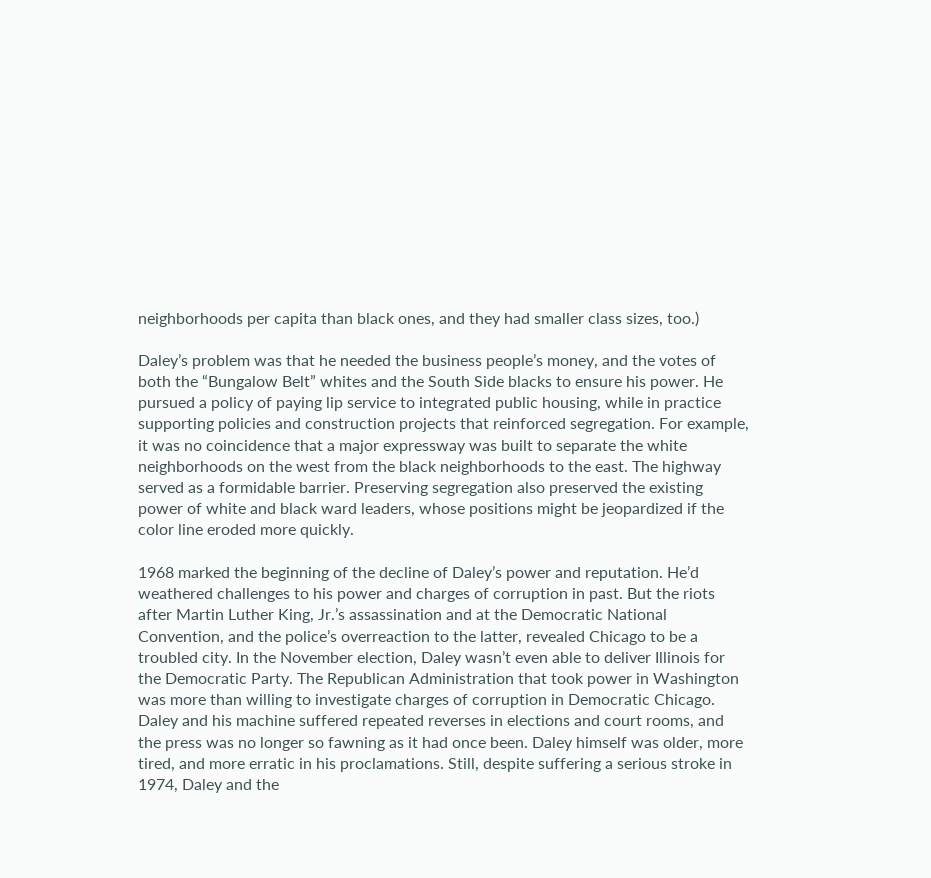neighborhoods per capita than black ones, and they had smaller class sizes, too.)

Daley’s problem was that he needed the business people’s money, and the votes of both the “Bungalow Belt” whites and the South Side blacks to ensure his power. He pursued a policy of paying lip service to integrated public housing, while in practice supporting policies and construction projects that reinforced segregation. For example, it was no coincidence that a major expressway was built to separate the white neighborhoods on the west from the black neighborhoods to the east. The highway served as a formidable barrier. Preserving segregation also preserved the existing power of white and black ward leaders, whose positions might be jeopardized if the color line eroded more quickly.

1968 marked the beginning of the decline of Daley’s power and reputation. He’d weathered challenges to his power and charges of corruption in past. But the riots after Martin Luther King, Jr.’s assassination and at the Democratic National Convention, and the police’s overreaction to the latter, revealed Chicago to be a troubled city. In the November election, Daley wasn’t even able to deliver Illinois for the Democratic Party. The Republican Administration that took power in Washington was more than willing to investigate charges of corruption in Democratic Chicago. Daley and his machine suffered repeated reverses in elections and court rooms, and the press was no longer so fawning as it had once been. Daley himself was older, more tired, and more erratic in his proclamations. Still, despite suffering a serious stroke in 1974, Daley and the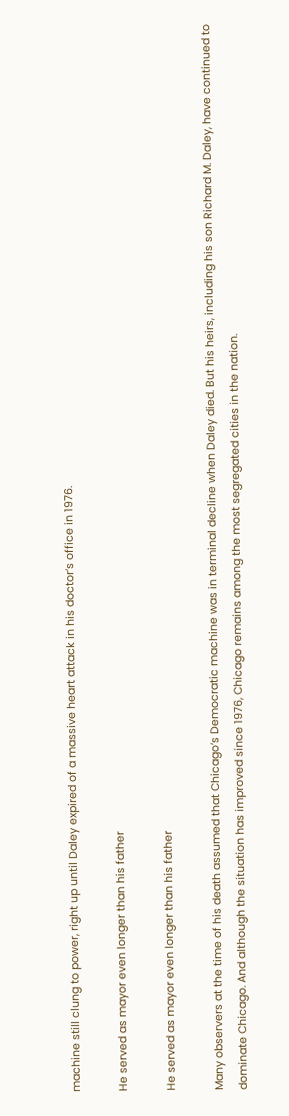machine still clung to power, right up until Daley expired of a massive heart attack in his doctor’s office in 1976.

He served as mayor even longer than his father

He served as mayor even longer than his father

Many observers at the time of his death assumed that Chicago’s Democratic machine was in terminal decline when Daley died. But his heirs, including his son Richard M. Daley, have continued to dominate Chicago. And although the situation has improved since 1976, Chicago remains among the most segregated cities in the nation.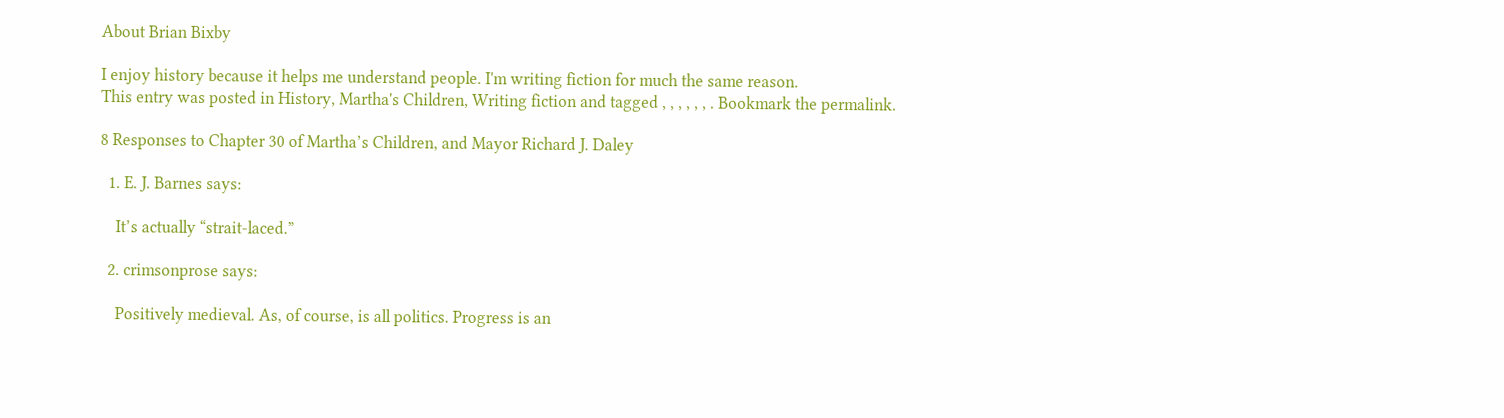About Brian Bixby

I enjoy history because it helps me understand people. I'm writing fiction for much the same reason.
This entry was posted in History, Martha's Children, Writing fiction and tagged , , , , , , . Bookmark the permalink.

8 Responses to Chapter 30 of Martha’s Children, and Mayor Richard J. Daley

  1. E. J. Barnes says:

    It’s actually “strait-laced.”

  2. crimsonprose says:

    Positively medieval. As, of course, is all politics. Progress is an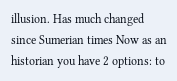illusion. Has much changed since Sumerian times Now as an historian you have 2 options: to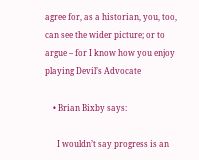agree for, as a historian, you, too, can see the wider picture; or to argue – for I know how you enjoy playing Devil’s Advocate

    • Brian Bixby says:

      I wouldn’t say progress is an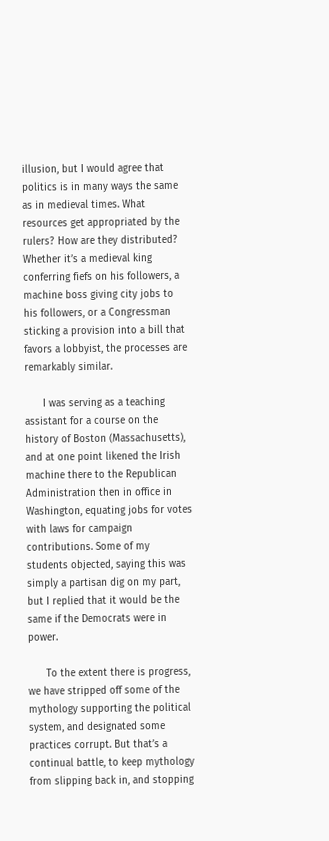illusion, but I would agree that politics is in many ways the same as in medieval times. What resources get appropriated by the rulers? How are they distributed? Whether it’s a medieval king conferring fiefs on his followers, a machine boss giving city jobs to his followers, or a Congressman sticking a provision into a bill that favors a lobbyist, the processes are remarkably similar.

      I was serving as a teaching assistant for a course on the history of Boston (Massachusetts), and at one point likened the Irish machine there to the Republican Administration then in office in Washington, equating jobs for votes with laws for campaign contributions. Some of my students objected, saying this was simply a partisan dig on my part, but I replied that it would be the same if the Democrats were in power.

      To the extent there is progress, we have stripped off some of the mythology supporting the political system, and designated some practices corrupt. But that’s a continual battle, to keep mythology from slipping back in, and stopping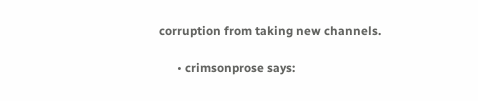corruption from taking new channels.

      • crimsonprose says: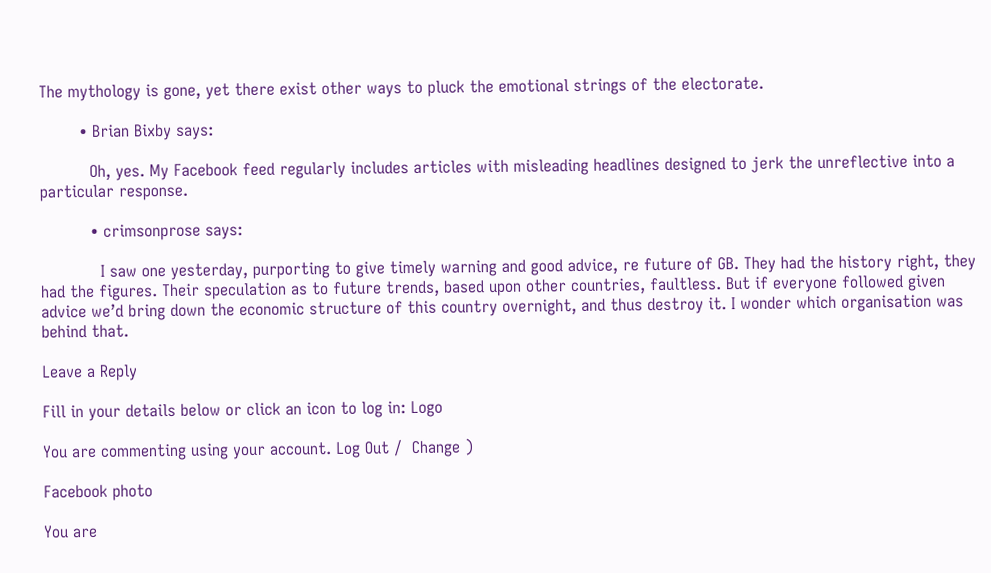The mythology is gone, yet there exist other ways to pluck the emotional strings of the electorate.

        • Brian Bixby says:

          Oh, yes. My Facebook feed regularly includes articles with misleading headlines designed to jerk the unreflective into a particular response.

          • crimsonprose says:

            I saw one yesterday, purporting to give timely warning and good advice, re future of GB. They had the history right, they had the figures. Their speculation as to future trends, based upon other countries, faultless. But if everyone followed given advice we’d bring down the economic structure of this country overnight, and thus destroy it. I wonder which organisation was behind that.

Leave a Reply

Fill in your details below or click an icon to log in: Logo

You are commenting using your account. Log Out /  Change )

Facebook photo

You are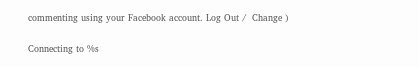commenting using your Facebook account. Log Out /  Change )

Connecting to %s